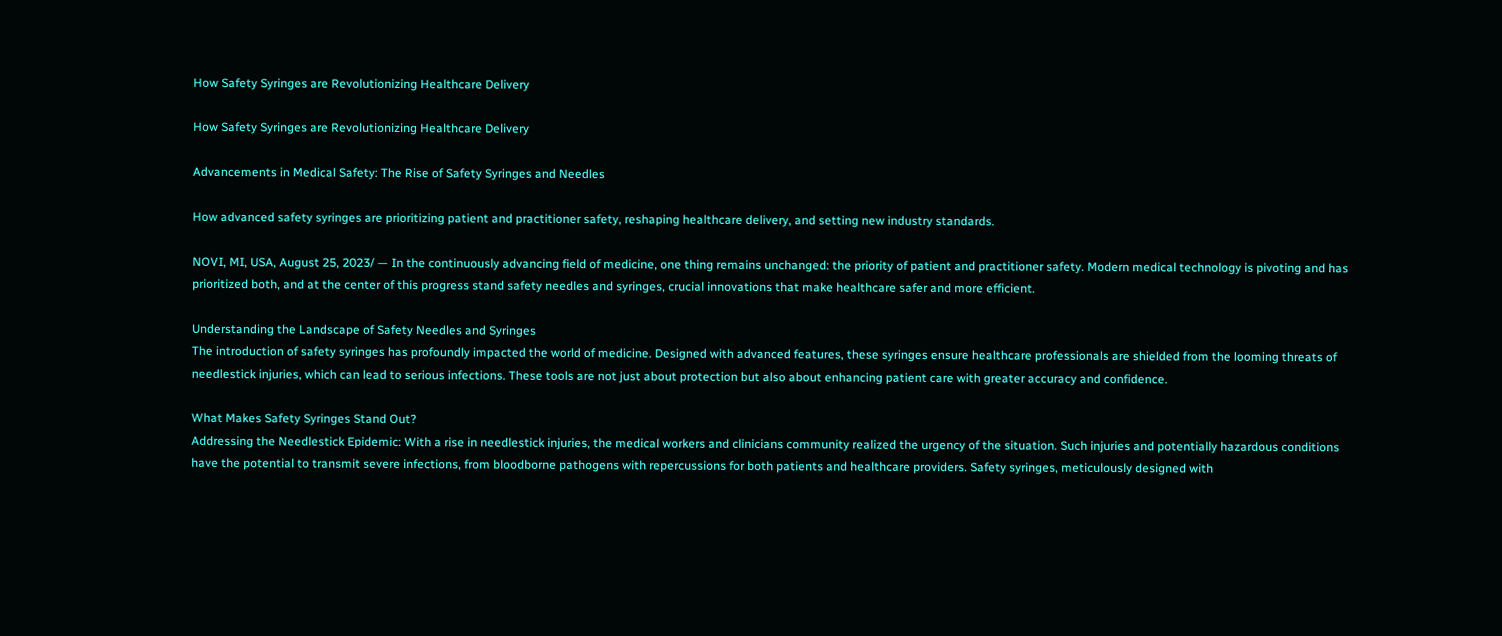How Safety Syringes are Revolutionizing Healthcare Delivery

How Safety Syringes are Revolutionizing Healthcare Delivery

Advancements in Medical Safety: The Rise of Safety Syringes and Needles

How advanced safety syringes are prioritizing patient and practitioner safety, reshaping healthcare delivery, and setting new industry standards.

NOVI, MI, USA, August 25, 2023/ — In the continuously advancing field of medicine, one thing remains unchanged: the priority of patient and practitioner safety. Modern medical technology is pivoting and has prioritized both, and at the center of this progress stand safety needles and syringes, crucial innovations that make healthcare safer and more efficient.

Understanding the Landscape of Safety Needles and Syringes
The introduction of safety syringes has profoundly impacted the world of medicine. Designed with advanced features, these syringes ensure healthcare professionals are shielded from the looming threats of needlestick injuries, which can lead to serious infections. These tools are not just about protection but also about enhancing patient care with greater accuracy and confidence.

What Makes Safety Syringes Stand Out?
Addressing the Needlestick Epidemic: With a rise in needlestick injuries, the medical workers and clinicians community realized the urgency of the situation. Such injuries and potentially hazardous conditions have the potential to transmit severe infections, from bloodborne pathogens with repercussions for both patients and healthcare providers. Safety syringes, meticulously designed with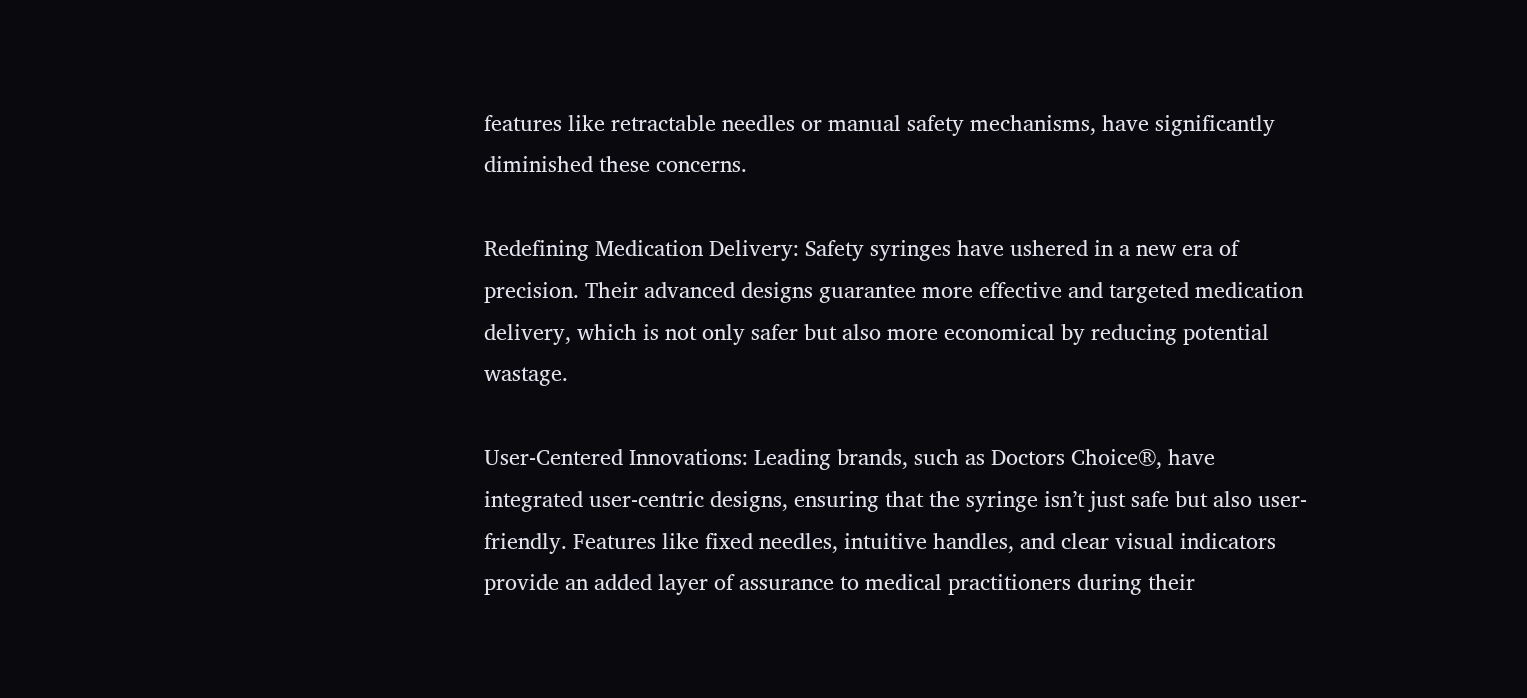features like retractable needles or manual safety mechanisms, have significantly diminished these concerns.

Redefining Medication Delivery: Safety syringes have ushered in a new era of precision. Their advanced designs guarantee more effective and targeted medication delivery, which is not only safer but also more economical by reducing potential wastage.

User-Centered Innovations: Leading brands, such as Doctors Choice®, have integrated user-centric designs, ensuring that the syringe isn’t just safe but also user-friendly. Features like fixed needles, intuitive handles, and clear visual indicators provide an added layer of assurance to medical practitioners during their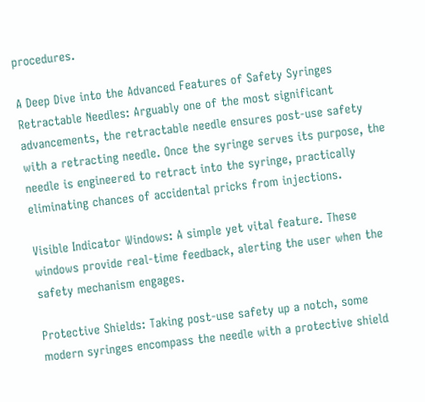procedures.

A Deep Dive into the Advanced Features of Safety Syringes
Retractable Needles: Arguably one of the most significant advancements, the retractable needle ensures post-use safety with a retracting needle. Once the syringe serves its purpose, the needle is engineered to retract into the syringe, practically eliminating chances of accidental pricks from injections.

Visible Indicator Windows: A simple yet vital feature. These windows provide real-time feedback, alerting the user when the safety mechanism engages.

Protective Shields: Taking post-use safety up a notch, some modern syringes encompass the needle with a protective shield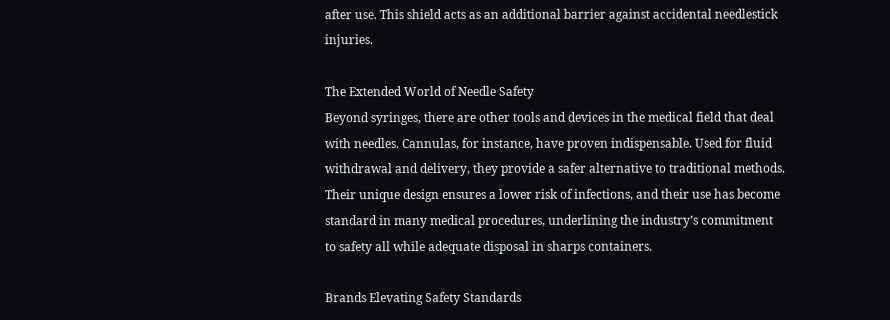after use. This shield acts as an additional barrier against accidental needlestick injuries.

The Extended World of Needle Safety
Beyond syringes, there are other tools and devices in the medical field that deal with needles. Cannulas, for instance, have proven indispensable. Used for fluid withdrawal and delivery, they provide a safer alternative to traditional methods. Their unique design ensures a lower risk of infections, and their use has become standard in many medical procedures, underlining the industry’s commitment to safety all while adequate disposal in sharps containers.

Brands Elevating Safety Standards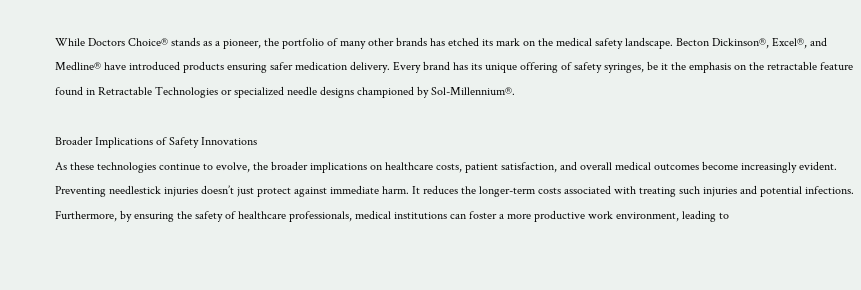While Doctors Choice® stands as a pioneer, the portfolio of many other brands has etched its mark on the medical safety landscape. Becton Dickinson®, Excel®, and Medline® have introduced products ensuring safer medication delivery. Every brand has its unique offering of safety syringes, be it the emphasis on the retractable feature found in Retractable Technologies or specialized needle designs championed by Sol-Millennium®.

Broader Implications of Safety Innovations
As these technologies continue to evolve, the broader implications on healthcare costs, patient satisfaction, and overall medical outcomes become increasingly evident. Preventing needlestick injuries doesn’t just protect against immediate harm. It reduces the longer-term costs associated with treating such injuries and potential infections. Furthermore, by ensuring the safety of healthcare professionals, medical institutions can foster a more productive work environment, leading to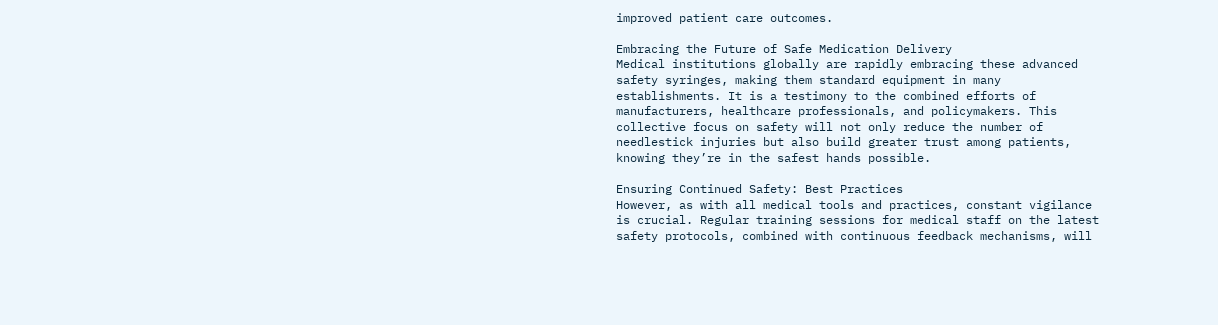improved patient care outcomes.

Embracing the Future of Safe Medication Delivery
Medical institutions globally are rapidly embracing these advanced safety syringes, making them standard equipment in many establishments. It is a testimony to the combined efforts of manufacturers, healthcare professionals, and policymakers. This collective focus on safety will not only reduce the number of needlestick injuries but also build greater trust among patients, knowing they’re in the safest hands possible.

Ensuring Continued Safety: Best Practices
However, as with all medical tools and practices, constant vigilance is crucial. Regular training sessions for medical staff on the latest safety protocols, combined with continuous feedback mechanisms, will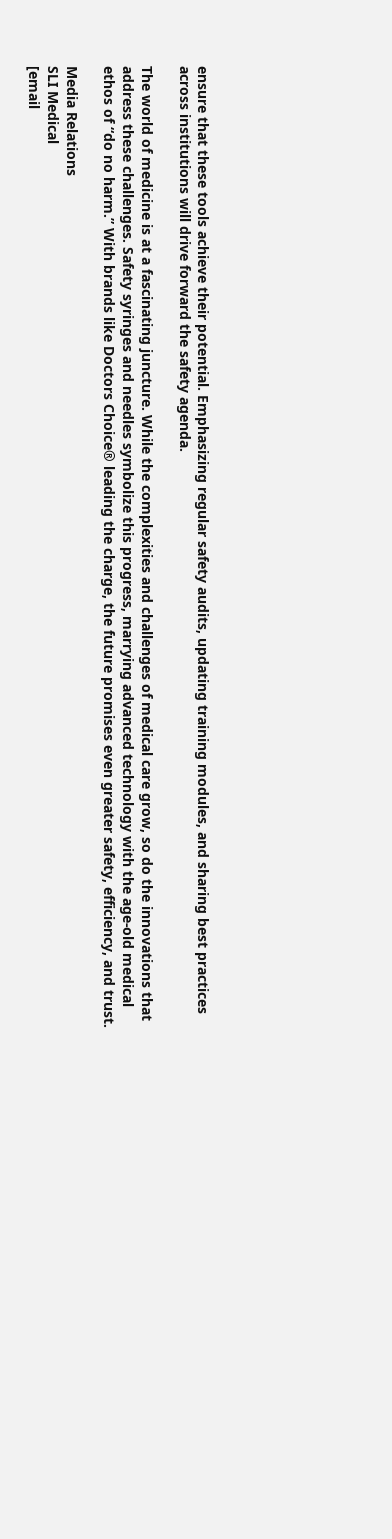ensure that these tools achieve their potential. Emphasizing regular safety audits, updating training modules, and sharing best practices across institutions will drive forward the safety agenda.

The world of medicine is at a fascinating juncture. While the complexities and challenges of medical care grow, so do the innovations that address these challenges. Safety syringes and needles symbolize this progress, marrying advanced technology with the age-old medical ethos of “do no harm.” With brands like Doctors Choice® leading the charge, the future promises even greater safety, efficiency, and trust.

Media Relations
SLI Medical
[email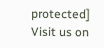protected]
Visit us on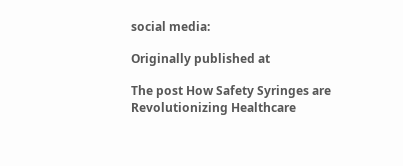social media:

Originally published at

The post How Safety Syringes are Revolutionizing Healthcare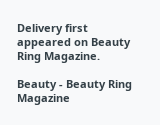Delivery first appeared on Beauty Ring Magazine.

Beauty - Beauty Ring Magazine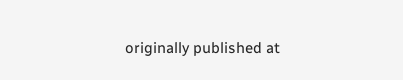originally published at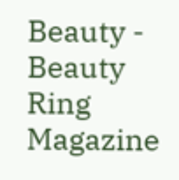Beauty - Beauty Ring Magazine